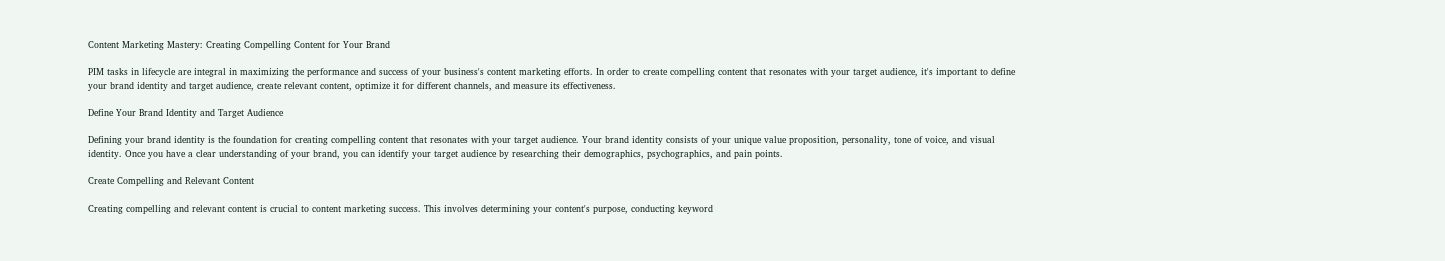Content Marketing Mastery: Creating Compelling Content for Your Brand

PIM tasks in lifecycle are integral in maximizing the performance and success of your business's content marketing efforts. In order to create compelling content that resonates with your target audience, it's important to define your brand identity and target audience, create relevant content, optimize it for different channels, and measure its effectiveness.

Define Your Brand Identity and Target Audience

Defining your brand identity is the foundation for creating compelling content that resonates with your target audience. Your brand identity consists of your unique value proposition, personality, tone of voice, and visual identity. Once you have a clear understanding of your brand, you can identify your target audience by researching their demographics, psychographics, and pain points.

Create Compelling and Relevant Content

Creating compelling and relevant content is crucial to content marketing success. This involves determining your content's purpose, conducting keyword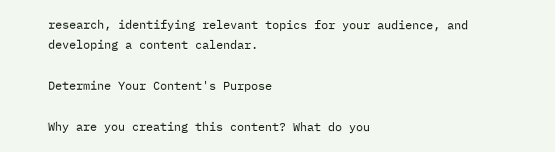research, identifying relevant topics for your audience, and developing a content calendar.

Determine Your Content's Purpose

Why are you creating this content? What do you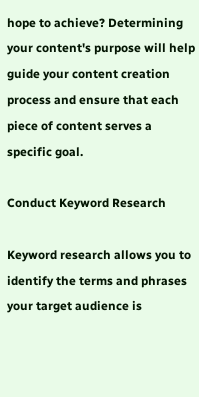hope to achieve? Determining your content's purpose will help guide your content creation process and ensure that each piece of content serves a specific goal.

Conduct Keyword Research

Keyword research allows you to identify the terms and phrases your target audience is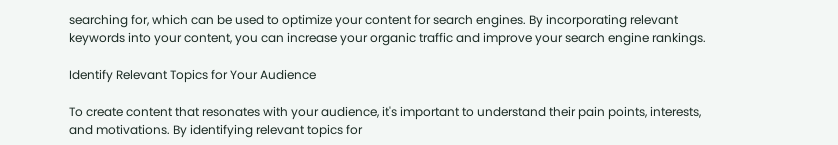searching for, which can be used to optimize your content for search engines. By incorporating relevant keywords into your content, you can increase your organic traffic and improve your search engine rankings.

Identify Relevant Topics for Your Audience

To create content that resonates with your audience, it's important to understand their pain points, interests, and motivations. By identifying relevant topics for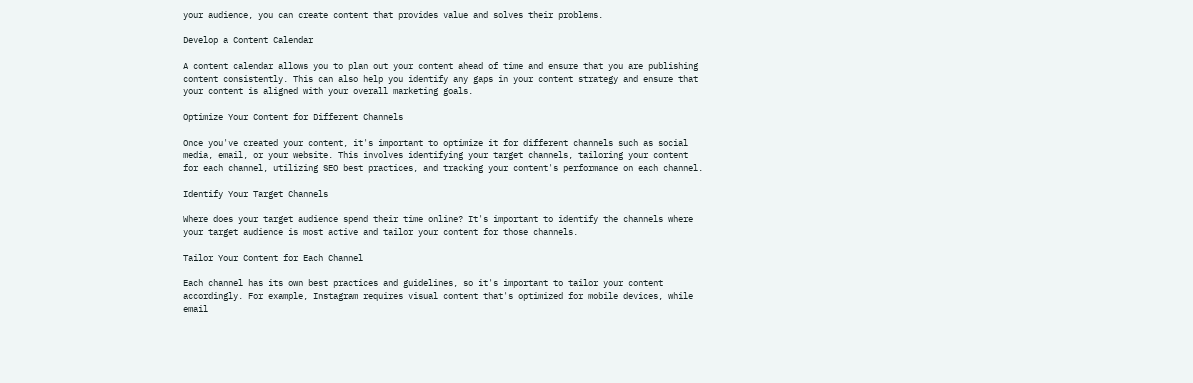your audience, you can create content that provides value and solves their problems.

Develop a Content Calendar

A content calendar allows you to plan out your content ahead of time and ensure that you are publishing content consistently. This can also help you identify any gaps in your content strategy and ensure that your content is aligned with your overall marketing goals.

Optimize Your Content for Different Channels

Once you've created your content, it's important to optimize it for different channels such as social media, email, or your website. This involves identifying your target channels, tailoring your content for each channel, utilizing SEO best practices, and tracking your content's performance on each channel.

Identify Your Target Channels

Where does your target audience spend their time online? It's important to identify the channels where your target audience is most active and tailor your content for those channels.

Tailor Your Content for Each Channel

Each channel has its own best practices and guidelines, so it's important to tailor your content accordingly. For example, Instagram requires visual content that's optimized for mobile devices, while email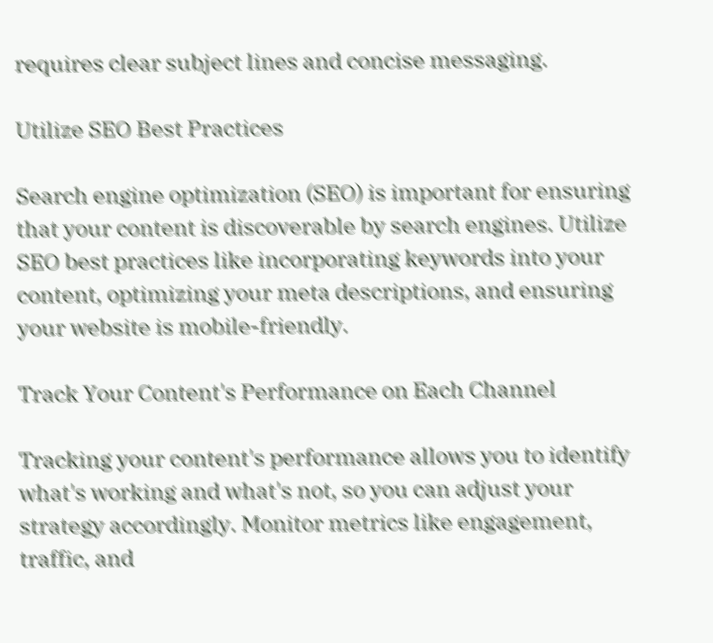requires clear subject lines and concise messaging.

Utilize SEO Best Practices

Search engine optimization (SEO) is important for ensuring that your content is discoverable by search engines. Utilize SEO best practices like incorporating keywords into your content, optimizing your meta descriptions, and ensuring your website is mobile-friendly.

Track Your Content's Performance on Each Channel

Tracking your content's performance allows you to identify what's working and what's not, so you can adjust your strategy accordingly. Monitor metrics like engagement, traffic, and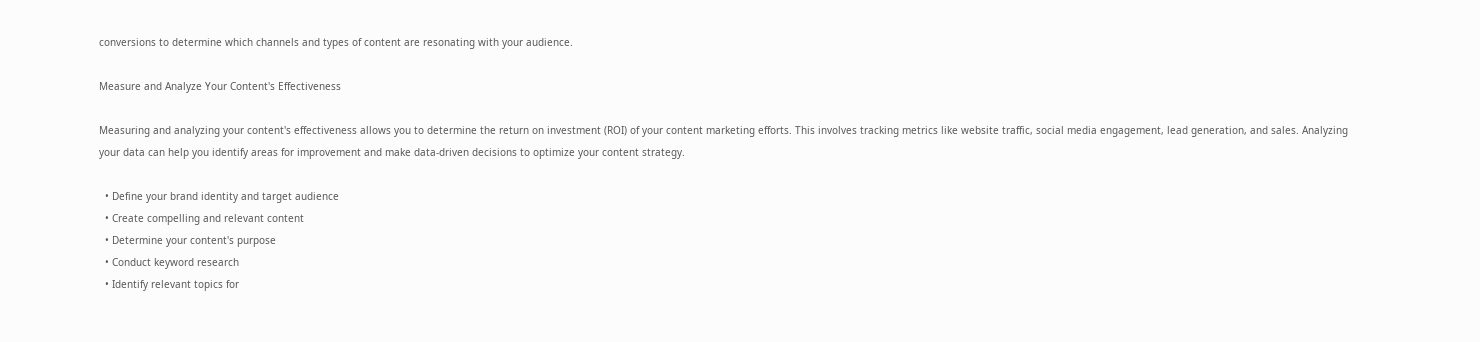conversions to determine which channels and types of content are resonating with your audience.

Measure and Analyze Your Content's Effectiveness

Measuring and analyzing your content's effectiveness allows you to determine the return on investment (ROI) of your content marketing efforts. This involves tracking metrics like website traffic, social media engagement, lead generation, and sales. Analyzing your data can help you identify areas for improvement and make data-driven decisions to optimize your content strategy.

  • Define your brand identity and target audience
  • Create compelling and relevant content
  • Determine your content's purpose
  • Conduct keyword research
  • Identify relevant topics for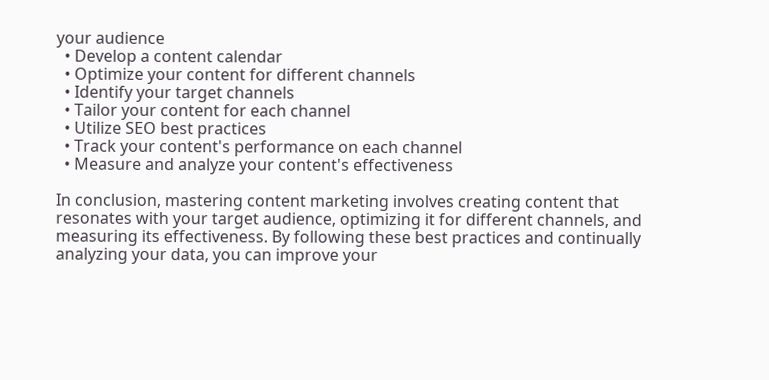your audience
  • Develop a content calendar
  • Optimize your content for different channels
  • Identify your target channels
  • Tailor your content for each channel
  • Utilize SEO best practices
  • Track your content's performance on each channel
  • Measure and analyze your content's effectiveness

In conclusion, mastering content marketing involves creating content that resonates with your target audience, optimizing it for different channels, and measuring its effectiveness. By following these best practices and continually analyzing your data, you can improve your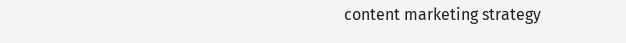content marketing strategy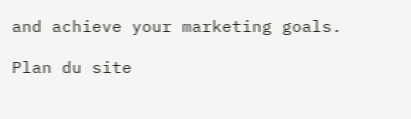and achieve your marketing goals.

Plan du site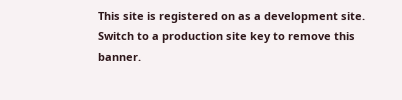This site is registered on as a development site. Switch to a production site key to remove this banner.